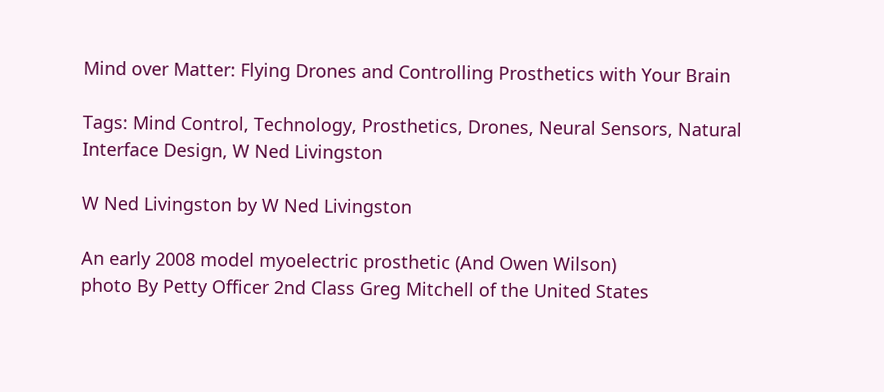Mind over Matter: Flying Drones and Controlling Prosthetics with Your Brain

Tags: Mind Control, Technology, Prosthetics, Drones, Neural Sensors, Natural Interface Design, W Ned Livingston

W Ned Livingston by W Ned Livingston

An early 2008 model myoelectric prosthetic (And Owen Wilson)
photo By Petty Officer 2nd Class Greg Mitchell of the United States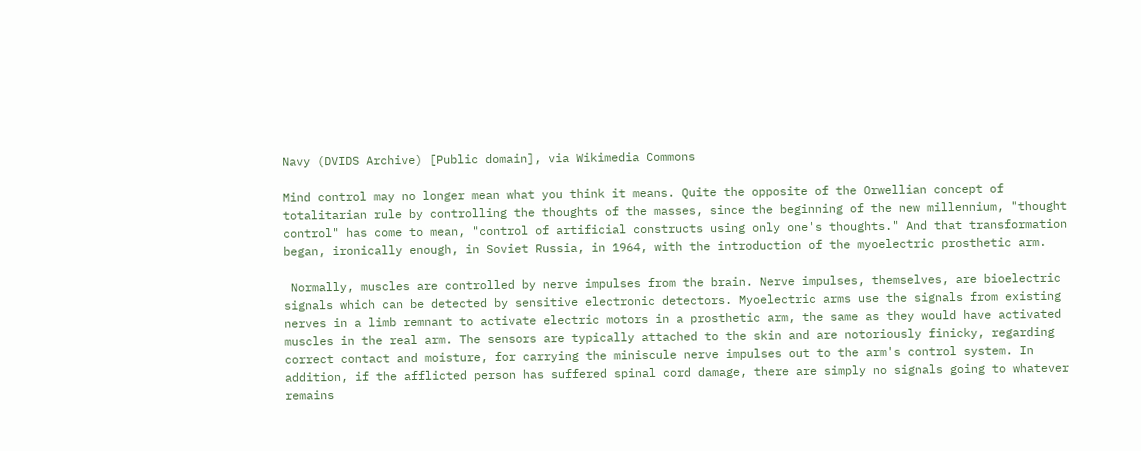Navy (DVIDS Archive) [Public domain], via Wikimedia Commons

Mind control may no longer mean what you think it means. Quite the opposite of the Orwellian concept of totalitarian rule by controlling the thoughts of the masses, since the beginning of the new millennium, "thought control" has come to mean, "control of artificial constructs using only one's thoughts." And that transformation began, ironically enough, in Soviet Russia, in 1964, with the introduction of the myoelectric prosthetic arm.

 Normally, muscles are controlled by nerve impulses from the brain. Nerve impulses, themselves, are bioelectric signals which can be detected by sensitive electronic detectors. Myoelectric arms use the signals from existing nerves in a limb remnant to activate electric motors in a prosthetic arm, the same as they would have activated muscles in the real arm. The sensors are typically attached to the skin and are notoriously finicky, regarding correct contact and moisture, for carrying the miniscule nerve impulses out to the arm's control system. In addition, if the afflicted person has suffered spinal cord damage, there are simply no signals going to whatever   remains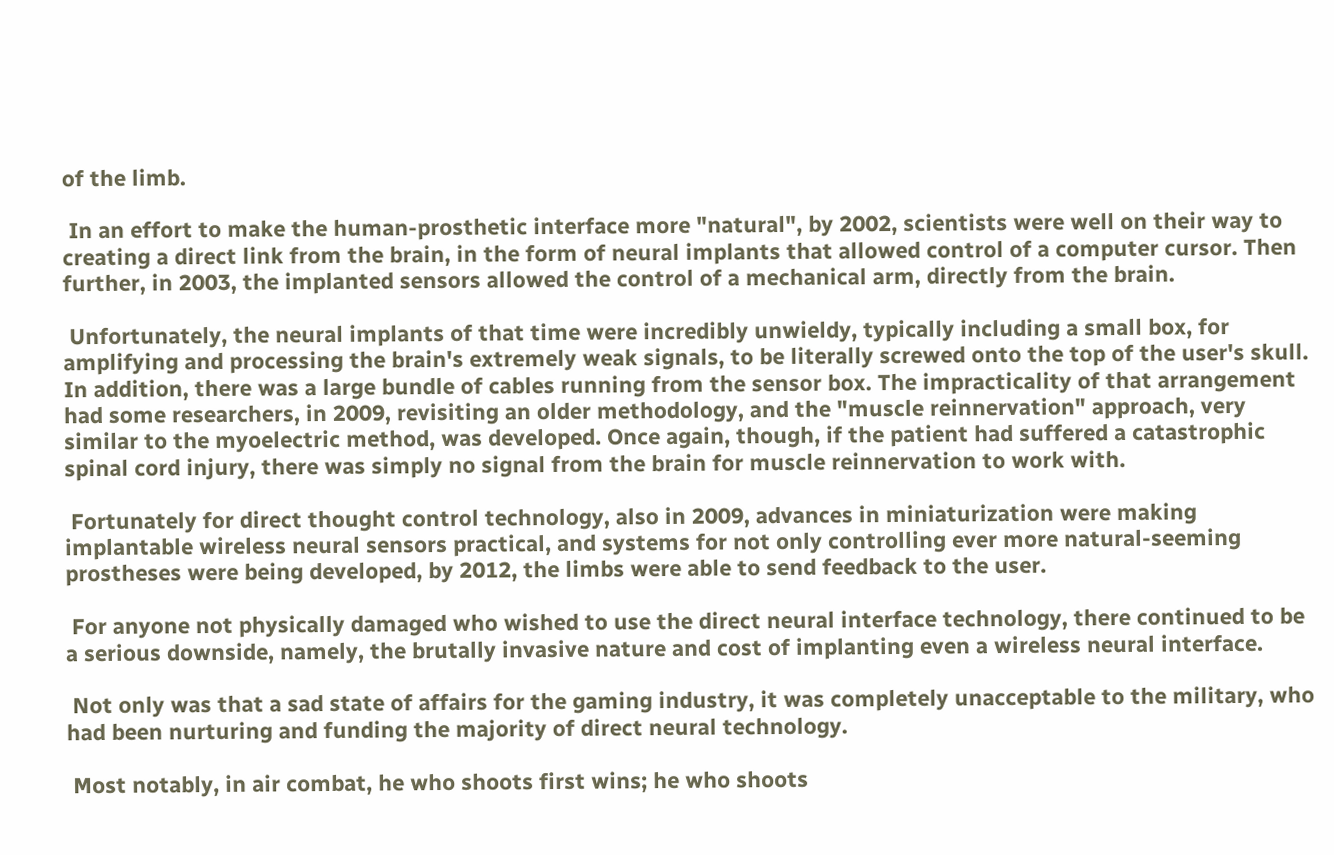of the limb.

 In an effort to make the human-prosthetic interface more "natural", by 2002, scientists were well on their way to creating a direct link from the brain, in the form of neural implants that allowed control of a computer cursor. Then further, in 2003, the implanted sensors allowed the control of a mechanical arm, directly from the brain.

 Unfortunately, the neural implants of that time were incredibly unwieldy, typically including a small box, for amplifying and processing the brain's extremely weak signals, to be literally screwed onto the top of the user's skull. In addition, there was a large bundle of cables running from the sensor box. The impracticality of that arrangement had some researchers, in 2009, revisiting an older methodology, and the "muscle reinnervation" approach, very similar to the myoelectric method, was developed. Once again, though, if the patient had suffered a catastrophic spinal cord injury, there was simply no signal from the brain for muscle reinnervation to work with.

 Fortunately for direct thought control technology, also in 2009, advances in miniaturization were making implantable wireless neural sensors practical, and systems for not only controlling ever more natural-seeming prostheses were being developed, by 2012, the limbs were able to send feedback to the user.

 For anyone not physically damaged who wished to use the direct neural interface technology, there continued to be a serious downside, namely, the brutally invasive nature and cost of implanting even a wireless neural interface.

 Not only was that a sad state of affairs for the gaming industry, it was completely unacceptable to the military, who had been nurturing and funding the majority of direct neural technology.

 Most notably, in air combat, he who shoots first wins; he who shoots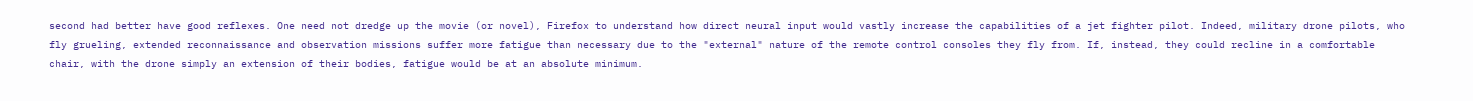second had better have good reflexes. One need not dredge up the movie (or novel), Firefox to understand how direct neural input would vastly increase the capabilities of a jet fighter pilot. Indeed, military drone pilots, who fly grueling, extended reconnaissance and observation missions suffer more fatigue than necessary due to the "external" nature of the remote control consoles they fly from. If, instead, they could recline in a comfortable chair, with the drone simply an extension of their bodies, fatigue would be at an absolute minimum.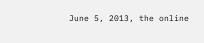June 5, 2013, the online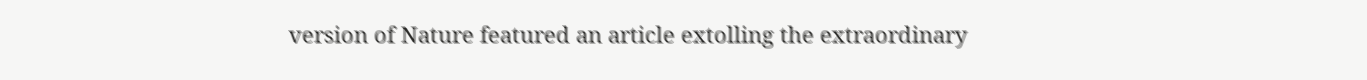version of Nature featured an article extolling the extraordinary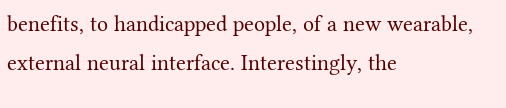benefits, to handicapped people, of a new wearable, external neural interface. Interestingly, the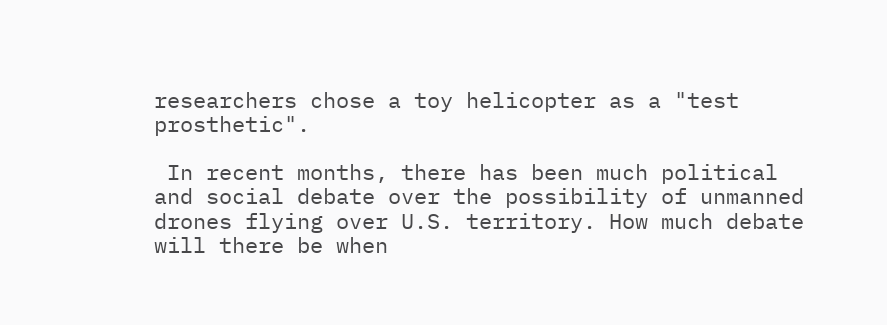researchers chose a toy helicopter as a "test prosthetic".

 In recent months, there has been much political and social debate over the possibility of unmanned drones flying over U.S. territory. How much debate will there be when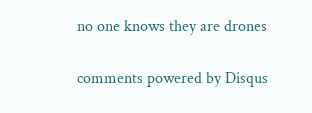no one knows they are drones

comments powered by Disqus